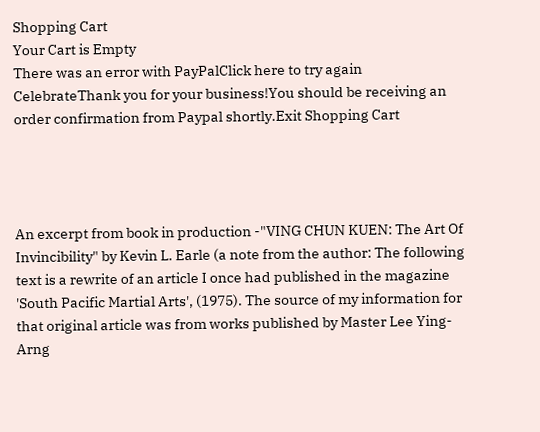Shopping Cart
Your Cart is Empty
There was an error with PayPalClick here to try again
CelebrateThank you for your business!You should be receiving an order confirmation from Paypal shortly.Exit Shopping Cart




An excerpt from book in production -"VING CHUN KUEN: The Art Of Invincibility" by Kevin L. Earle (a note from the author: The following text is a rewrite of an article I once had published in the magazine 'South Pacific Martial Arts', (1975). The source of my information for that original article was from works published by Master Lee Ying-Arng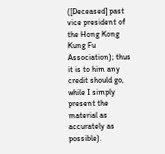([Deceased] past vice president of the Hong Kong Kung Fu Association); thus it is to him any credit should go, while I simply present the material as accurately as possible).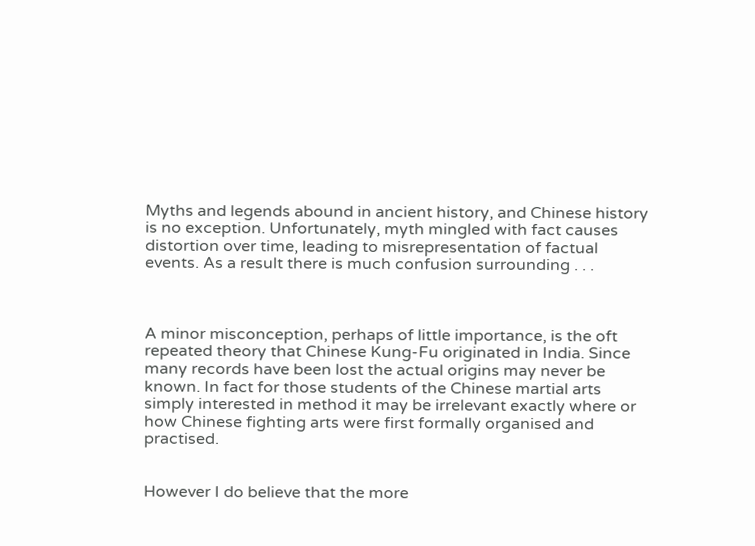Myths and legends abound in ancient history, and Chinese history is no exception. Unfortunately, myth mingled with fact causes distortion over time, leading to misrepresentation of factual events. As a result there is much confusion surrounding . . .



A minor misconception, perhaps of little importance, is the oft repeated theory that Chinese Kung-Fu originated in India. Since many records have been lost the actual origins may never be known. In fact for those students of the Chinese martial arts simply interested in method it may be irrelevant exactly where or how Chinese fighting arts were first formally organised and practised.


However I do believe that the more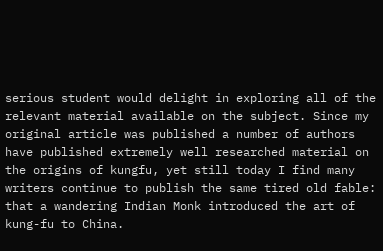serious student would delight in exploring all of the relevant material available on the subject. Since my original article was published a number of authors have published extremely well researched material on the origins of kungfu, yet still today I find many writers continue to publish the same tired old fable: that a wandering Indian Monk introduced the art of kung-fu to China.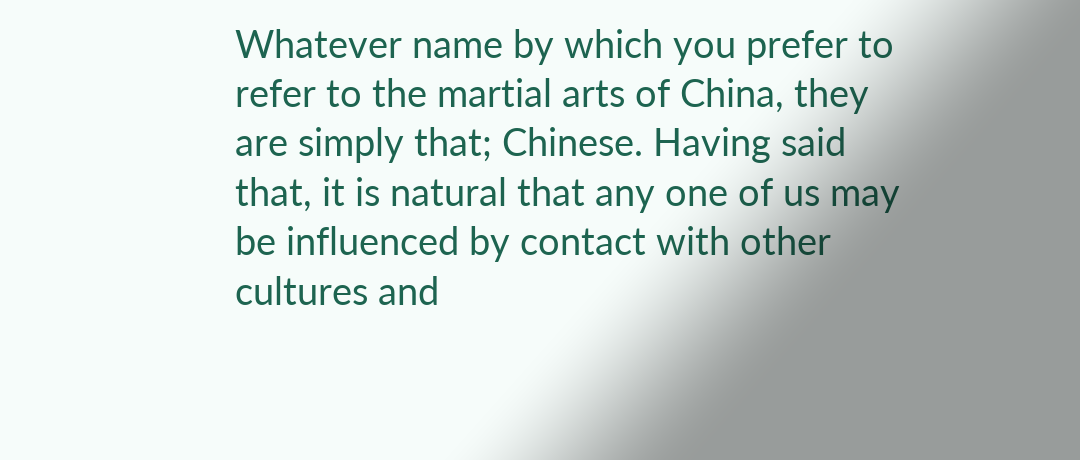Whatever name by which you prefer to refer to the martial arts of China, they are simply that; Chinese. Having said that, it is natural that any one of us may be influenced by contact with other cultures and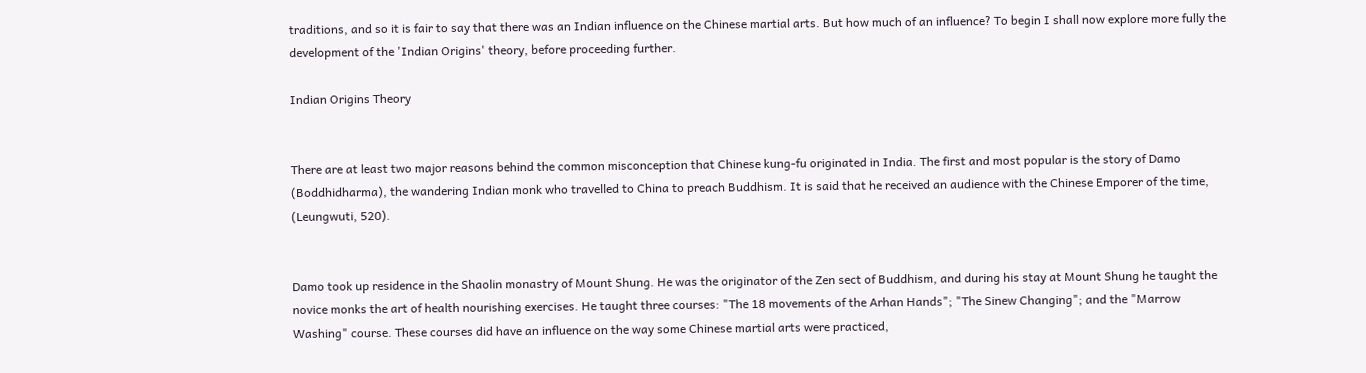traditions, and so it is fair to say that there was an Indian influence on the Chinese martial arts. But how much of an influence? To begin I shall now explore more fully the development of the 'Indian Origins' theory, before proceeding further.

Indian Origins Theory


There are at least two major reasons behind the common misconception that Chinese kung-fu originated in India. The first and most popular is the story of Damo (Boddhidharma), the wandering Indian monk who travelled to China to preach Buddhism. It is said that he received an audience with the Chinese Emporer of the time, (Leungwuti, 520).


Damo took up residence in the Shaolin monastry of Mount Shung. He was the originator of the Zen sect of Buddhism, and during his stay at Mount Shung he taught the novice monks the art of health nourishing exercises. He taught three courses: "The 18 movements of the Arhan Hands"; "The Sinew Changing"; and the "Marrow Washing" course. These courses did have an influence on the way some Chinese martial arts were practiced,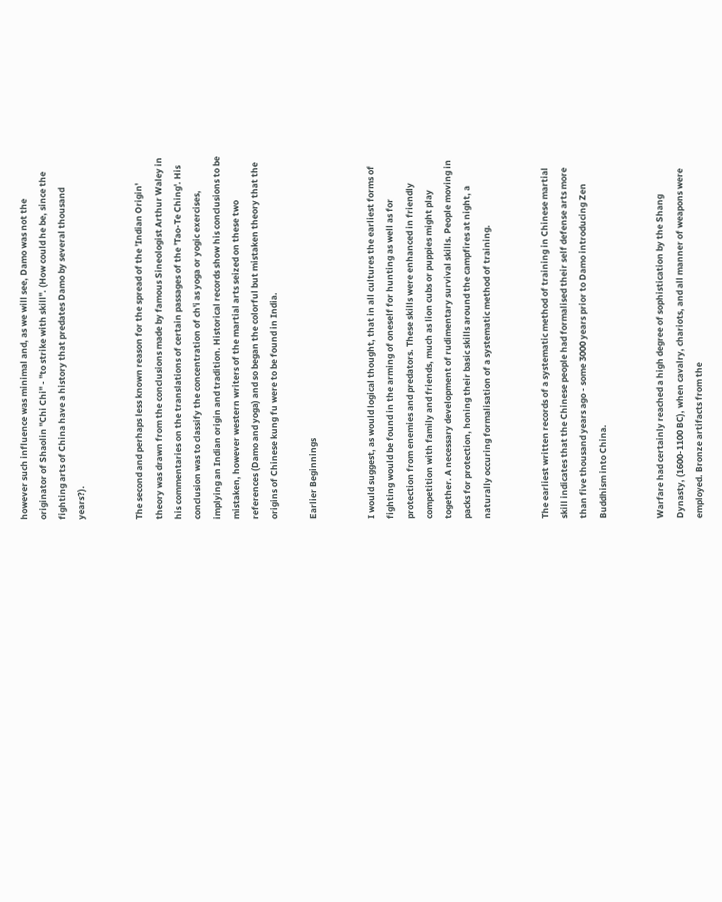however such influence was minimal and, as we will see, Damo was not the originator of Shaolin "Chi Chi" - "to strike with skill". (How could he be, since the fighting arts of China have a history that predates Damo by several thousand years?).


The second and perhaps less known reason for the spread of the 'Indian Origin' theory was drawn from the conclusions made by famous Sineologist Arthur Waley in his commentaries on the translations of certain passages of the 'Tao-Te Ching'. His conclusion was to classify the concentration of ch'i as yoga or yogic exercises, implying an Indian origin and tradition. Historical records show his conclusions to be mistaken, however western writers of the martial arts seized on these two references (Damo and yoga) and so began the colorful but mistaken theory that the origins of Chinese kung fu were to be found in India.

Earlier Beginnings


I would suggest, as would logical thought, that in all cultures the earliest forms of fighting would be found in the arming of oneself for hunting as well as for protection from enemies and predators. These skills were enhanced in friendly competition with family and friends, much as lion cubs or puppies might play together. A necessary development of rudimentary survival skills. People moving in packs for protection, honing their basic skills around the campfires at night, a naturally occuring formalisation of a systematic method of training.


The earliest written records of a systematic method of training in Chinese martial skill indicates that the Chinese people had formalised their self defense arts more than five thousand years ago - some 3000 years prior to Damo introducing Zen Buddhism into China.


Warfare had certainly reached a high degree of sophistication by the Shang Dynasty, (1600-1100 BC), when cavalry, chariots, and all manner of weapons were employed. Bronze artifacts from the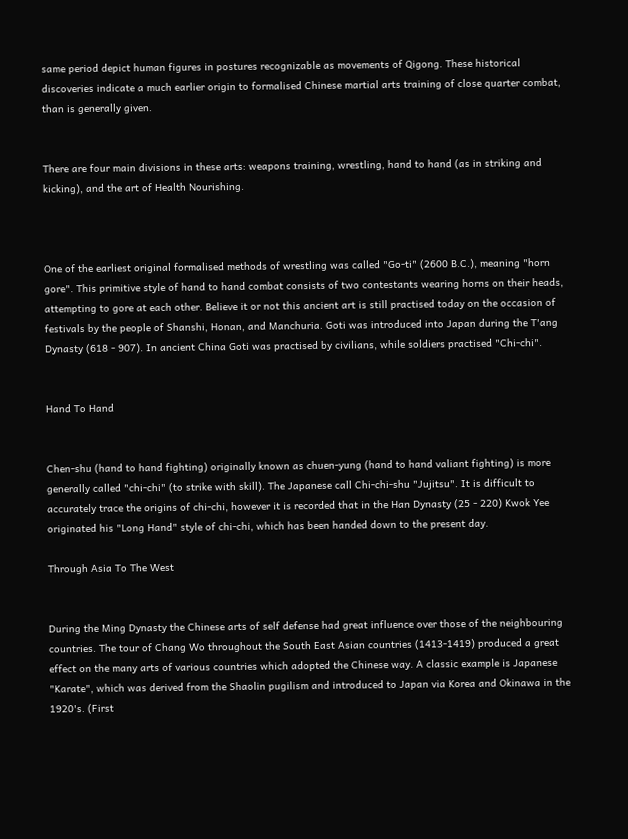same period depict human figures in postures recognizable as movements of Qigong. These historical discoveries indicate a much earlier origin to formalised Chinese martial arts training of close quarter combat, than is generally given.


There are four main divisions in these arts: weapons training, wrestling, hand to hand (as in striking and kicking), and the art of Health Nourishing.



One of the earliest original formalised methods of wrestling was called "Go-ti" (2600 B.C.), meaning "horn gore". This primitive style of hand to hand combat consists of two contestants wearing horns on their heads, attempting to gore at each other. Believe it or not this ancient art is still practised today on the occasion of festivals by the people of Shanshi, Honan, and Manchuria. Goti was introduced into Japan during the T'ang Dynasty (618 - 907). In ancient China Goti was practised by civilians, while soldiers practised "Chi-chi".


Hand To Hand


Chen-shu (hand to hand fighting) originally known as chuen-yung (hand to hand valiant fighting) is more generally called "chi-chi" (to strike with skill). The Japanese call Chi-chi-shu "Jujitsu". It is difficult to accurately trace the origins of chi-chi, however it is recorded that in the Han Dynasty (25 - 220) Kwok Yee originated his "Long Hand" style of chi-chi, which has been handed down to the present day.

Through Asia To The West


During the Ming Dynasty the Chinese arts of self defense had great influence over those of the neighbouring countries. The tour of Chang Wo throughout the South East Asian countries (1413-1419) produced a great effect on the many arts of various countries which adopted the Chinese way. A classic example is Japanese "Karate", which was derived from the Shaolin pugilism and introduced to Japan via Korea and Okinawa in the 1920's. (First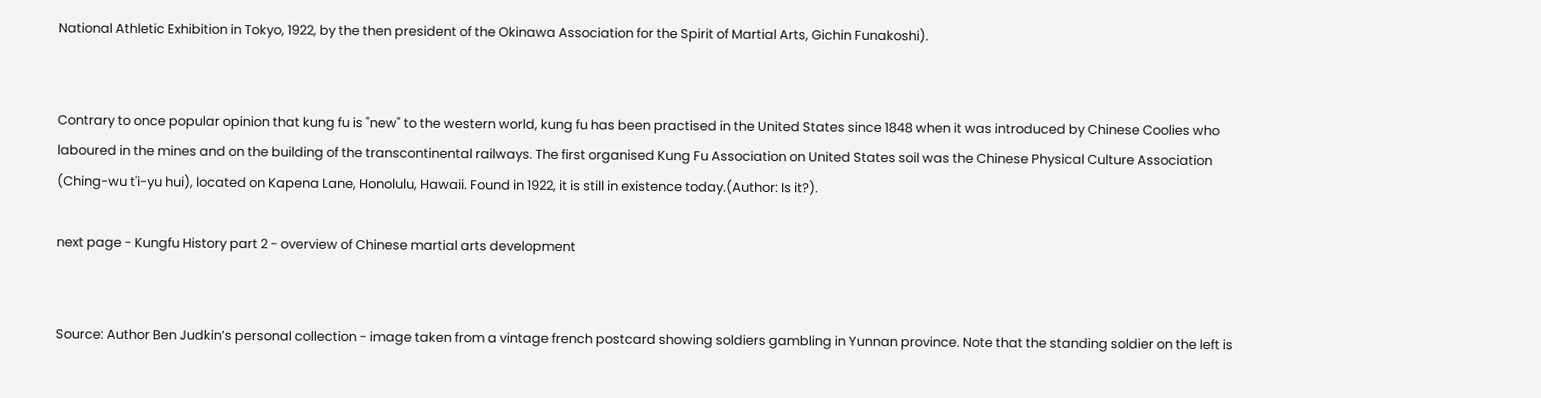National Athletic Exhibition in Tokyo, 1922, by the then president of the Okinawa Association for the Spirit of Martial Arts, Gichin Funakoshi).


Contrary to once popular opinion that kung fu is "new" to the western world, kung fu has been practised in the United States since 1848 when it was introduced by Chinese Coolies who laboured in the mines and on the building of the transcontinental railways. The first organised Kung Fu Association on United States soil was the Chinese Physical Culture Association (Ching-wu t'i-yu hui), located on Kapena Lane, Honolulu, Hawaii. Found in 1922, it is still in existence today.(Author: Is it?).

next page - Kungfu History part 2 - overview of Chinese martial arts development


Source: Author Ben Judkin’s personal collection - image taken from a vintage french postcard showing soldiers gambling in Yunnan province. Note that the standing soldier on the left is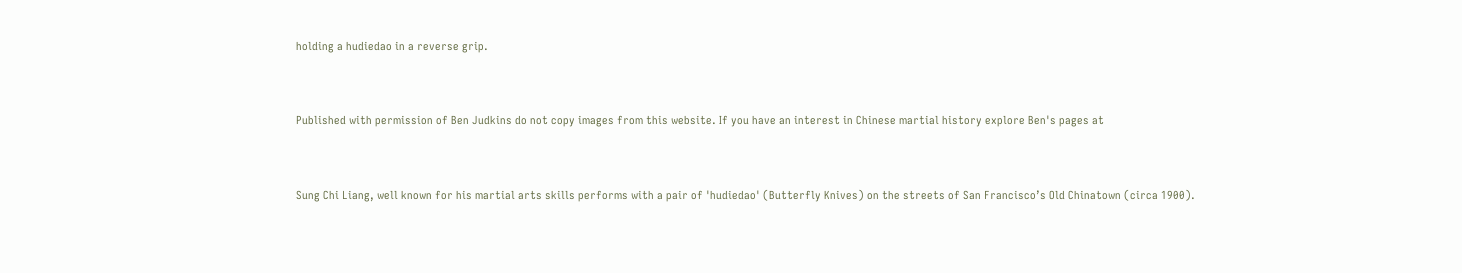holding a hudiedao in a reverse grip.


Published with permission of Ben Judkins do not copy images from this website. If you have an interest in Chinese martial history explore Ben's pages at


Sung Chi Liang, well known for his martial arts skills performs with a pair of 'hudiedao' (Butterfly Knives) on the streets of San Francisco’s Old Chinatown (circa 1900).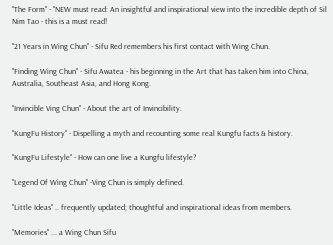"The Form" - "NEW must read: An insightful and inspirational view into the incredible depth of Sil Nim Tao - this is a must read!

"21 Years in Wing Chun" - Sifu Red remembers his first contact with Wing Chun.

"Finding Wing Chun" - Sifu Awatea - his beginning in the Art that has taken him into China, Australia, Southeast Asia, and Hong Kong.

"Invincible Ving Chun" - About the art of Invincibility.

"KungFu History" - Dispelling a myth and recounting some real Kungfu facts & history.

"KungFu Lifestyle" - How can one live a Kungfu lifestyle?

"Legend Of Wing Chun" -Ving Chun is simply defined.

"Little Ideas" .. frequently updated; thoughtful and inspirational ideas from members.

"Memories" ... a Wing Chun Sifu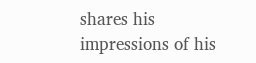shares his impressions of his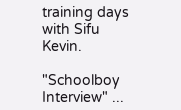training days with Sifu Kevin.

"Schoolboy Interview" ...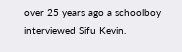over 25 years ago a schoolboy interviewed Sifu Kevin.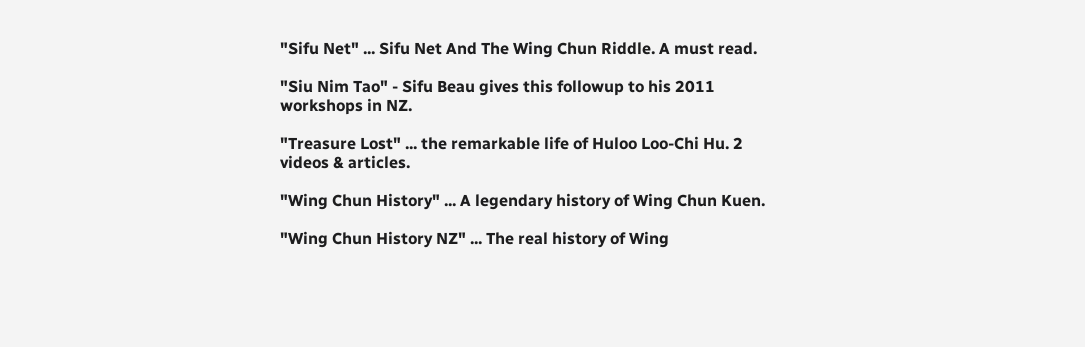"Sifu Net" ... Sifu Net And The Wing Chun Riddle. A must read.

"Siu Nim Tao" - Sifu Beau gives this followup to his 2011 workshops in NZ.

"Treasure Lost" ... the remarkable life of Huloo Loo-Chi Hu. 2 videos & articles.

"Wing Chun History" ... A legendary history of Wing Chun Kuen.

"Wing Chun History NZ" ... The real history of Wing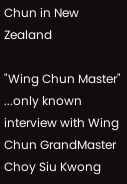Chun in New Zealand

"Wing Chun Master" ...only known interview with Wing Chun GrandMaster Choy Siu Kwong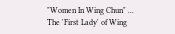"Women In Wing Chun" ... The 'First Lady' of Wing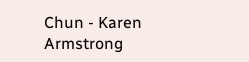Chun - Karen Armstrong